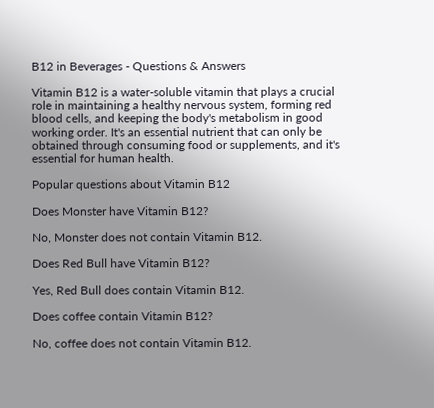B12 in Beverages - Questions & Answers

Vitamin B12 is a water-soluble vitamin that plays a crucial role in maintaining a healthy nervous system, forming red blood cells, and keeping the body's metabolism in good working order. It's an essential nutrient that can only be obtained through consuming food or supplements, and it's essential for human health.

Popular questions about Vitamin B12

Does Monster have Vitamin B12?

No, Monster does not contain Vitamin B12.

Does Red Bull have Vitamin B12?

Yes, Red Bull does contain Vitamin B12.

Does coffee contain Vitamin B12?

No, coffee does not contain Vitamin B12.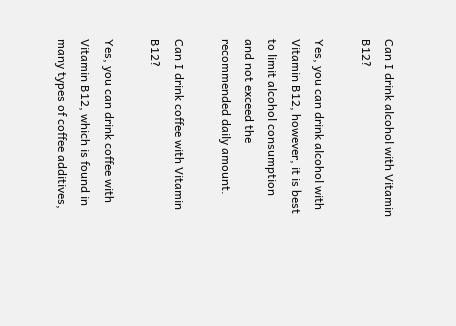Can I drink alcohol with Vitamin B12?

Yes, you can drink alcohol with Vitamin B12, however, it is best to limit alcohol consumption and not exceed the recommended daily amount.

Can I drink coffee with Vitamin B12?

Yes, you can drink coffee with Vitamin B12, which is found in many types of coffee additives,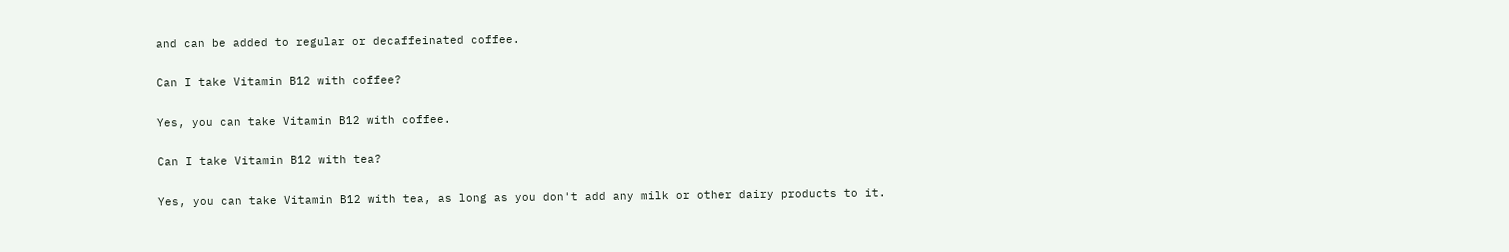and can be added to regular or decaffeinated coffee.

Can I take Vitamin B12 with coffee?

Yes, you can take Vitamin B12 with coffee.

Can I take Vitamin B12 with tea?

Yes, you can take Vitamin B12 with tea, as long as you don't add any milk or other dairy products to it.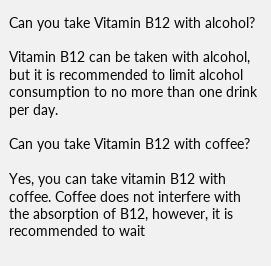Can you take Vitamin B12 with alcohol?

Vitamin B12 can be taken with alcohol, but it is recommended to limit alcohol consumption to no more than one drink per day.

Can you take Vitamin B12 with coffee?

Yes, you can take vitamin B12 with coffee. Coffee does not interfere with the absorption of B12, however, it is recommended to wait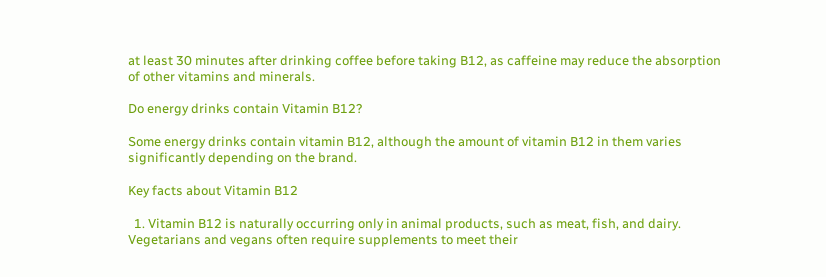at least 30 minutes after drinking coffee before taking B12, as caffeine may reduce the absorption of other vitamins and minerals.

Do energy drinks contain Vitamin B12?

Some energy drinks contain vitamin B12, although the amount of vitamin B12 in them varies significantly depending on the brand.

Key facts about Vitamin B12

  1. Vitamin B12 is naturally occurring only in animal products, such as meat, fish, and dairy. Vegetarians and vegans often require supplements to meet their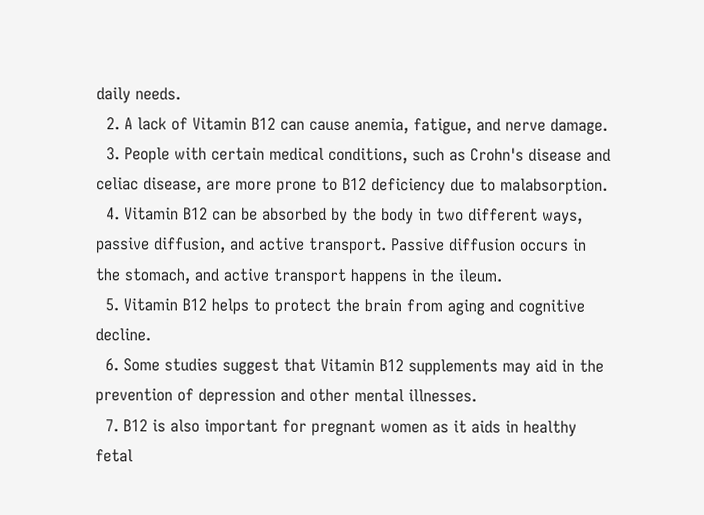daily needs.
  2. A lack of Vitamin B12 can cause anemia, fatigue, and nerve damage.
  3. People with certain medical conditions, such as Crohn's disease and celiac disease, are more prone to B12 deficiency due to malabsorption.
  4. Vitamin B12 can be absorbed by the body in two different ways, passive diffusion, and active transport. Passive diffusion occurs in the stomach, and active transport happens in the ileum.
  5. Vitamin B12 helps to protect the brain from aging and cognitive decline.
  6. Some studies suggest that Vitamin B12 supplements may aid in the prevention of depression and other mental illnesses.
  7. B12 is also important for pregnant women as it aids in healthy fetal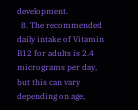development.
  8. The recommended daily intake of Vitamin B12 for adults is 2.4 micrograms per day, but this can vary depending on age,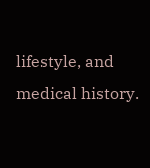lifestyle, and medical history.